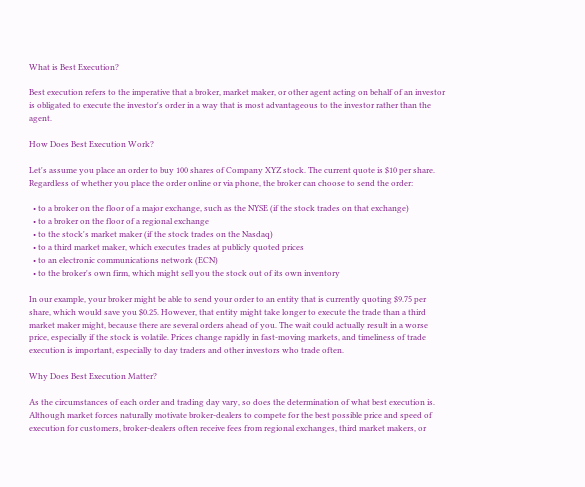What is Best Execution?

Best execution refers to the imperative that a broker, market maker, or other agent acting on behalf of an investor is obligated to execute the investor's order in a way that is most advantageous to the investor rather than the agent.

How Does Best Execution Work?

Let's assume you place an order to buy 100 shares of Company XYZ stock. The current quote is $10 per share. Regardless of whether you place the order online or via phone, the broker can choose to send the order:

  • to a broker on the floor of a major exchange, such as the NYSE (if the stock trades on that exchange)
  • to a broker on the floor of a regional exchange
  • to the stock's market maker (if the stock trades on the Nasdaq)
  • to a third market maker, which executes trades at publicly quoted prices
  • to an electronic communications network (ECN)
  • to the broker's own firm, which might sell you the stock out of its own inventory

In our example, your broker might be able to send your order to an entity that is currently quoting $9.75 per share, which would save you $0.25. However, that entity might take longer to execute the trade than a third market maker might, because there are several orders ahead of you. The wait could actually result in a worse price, especially if the stock is volatile. Prices change rapidly in fast-moving markets, and timeliness of trade execution is important, especially to day traders and other investors who trade often.

Why Does Best Execution Matter?

As the circumstances of each order and trading day vary, so does the determination of what best execution is. Although market forces naturally motivate broker-dealers to compete for the best possible price and speed of execution for customers, broker-dealers often receive fees from regional exchanges, third market makers, or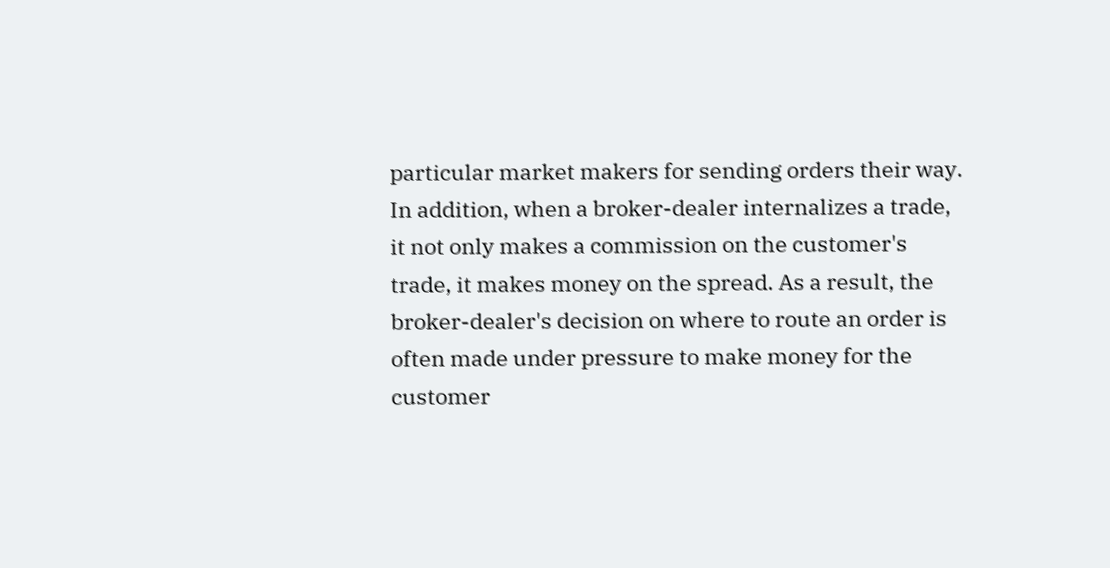particular market makers for sending orders their way. In addition, when a broker-dealer internalizes a trade, it not only makes a commission on the customer's trade, it makes money on the spread. As a result, the broker-dealer's decision on where to route an order is often made under pressure to make money for the customer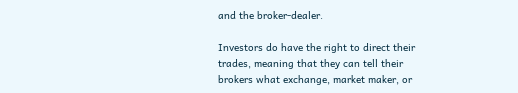and the broker-dealer.

Investors do have the right to direct their trades, meaning that they can tell their brokers what exchange, market maker, or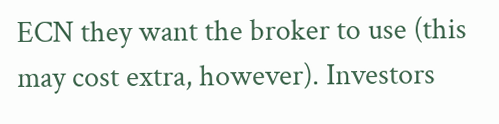ECN they want the broker to use (this may cost extra, however). Investors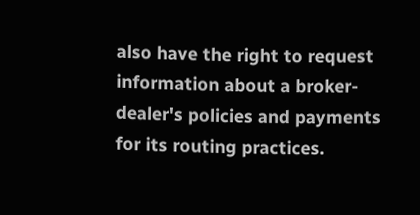also have the right to request information about a broker-dealer's policies and payments for its routing practices.